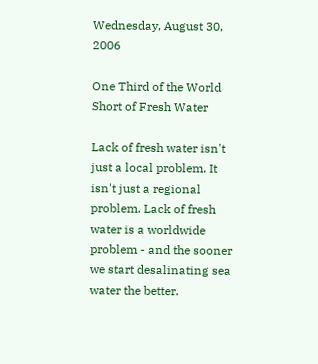Wednesday, August 30, 2006

One Third of the World Short of Fresh Water

Lack of fresh water isn't just a local problem. It isn't just a regional problem. Lack of fresh water is a worldwide problem - and the sooner we start desalinating sea water the better.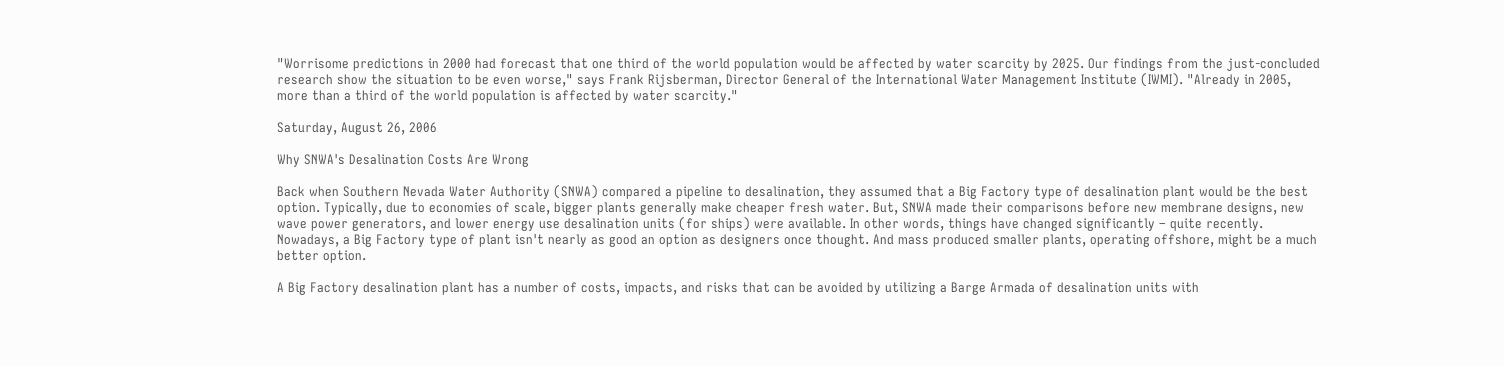"Worrisome predictions in 2000 had forecast that one third of the world population would be affected by water scarcity by 2025. Our findings from the just-concluded research show the situation to be even worse," says Frank Rijsberman, Director General of the International Water Management Institute (IWMI). "Already in 2005, more than a third of the world population is affected by water scarcity."

Saturday, August 26, 2006

Why SNWA's Desalination Costs Are Wrong

Back when Southern Nevada Water Authority (SNWA) compared a pipeline to desalination, they assumed that a Big Factory type of desalination plant would be the best option. Typically, due to economies of scale, bigger plants generally make cheaper fresh water. But, SNWA made their comparisons before new membrane designs, new wave power generators, and lower energy use desalination units (for ships) were available. In other words, things have changed significantly – quite recently. Nowadays, a Big Factory type of plant isn't nearly as good an option as designers once thought. And mass produced smaller plants, operating offshore, might be a much better option.

A Big Factory desalination plant has a number of costs, impacts, and risks that can be avoided by utilizing a Barge Armada of desalination units with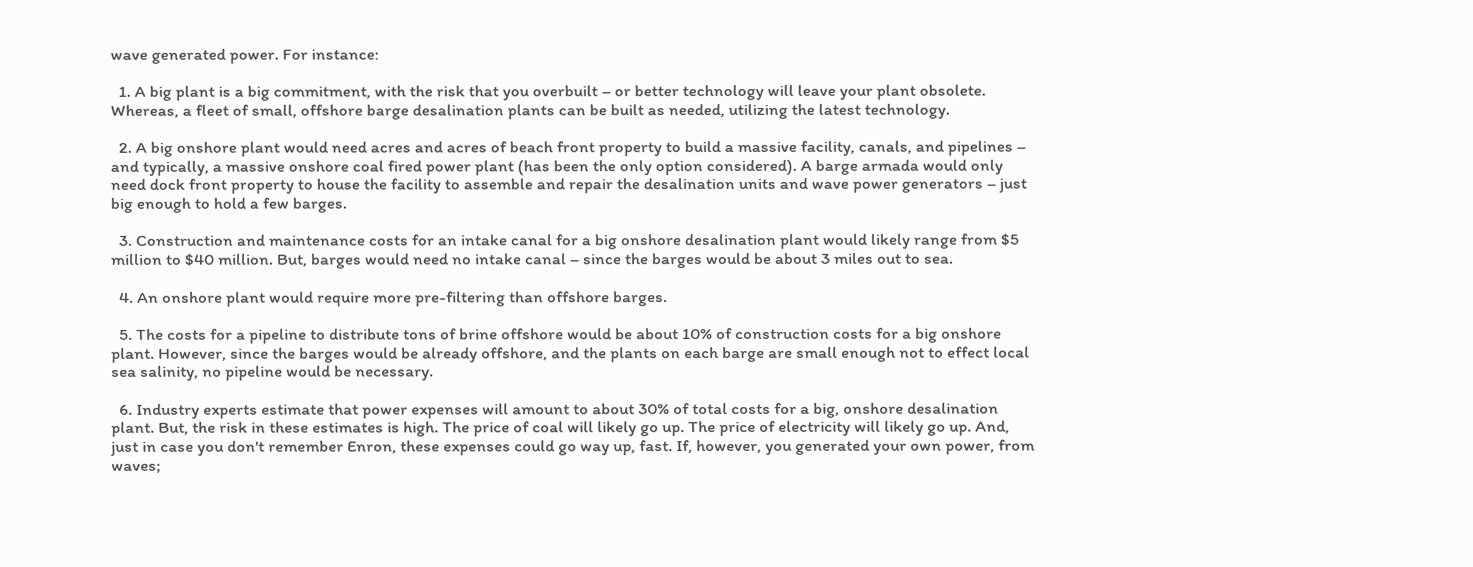wave generated power. For instance:

  1. A big plant is a big commitment, with the risk that you overbuilt – or better technology will leave your plant obsolete. Whereas, a fleet of small, offshore barge desalination plants can be built as needed, utilizing the latest technology.

  2. A big onshore plant would need acres and acres of beach front property to build a massive facility, canals, and pipelines – and typically, a massive onshore coal fired power plant (has been the only option considered). A barge armada would only need dock front property to house the facility to assemble and repair the desalination units and wave power generators – just big enough to hold a few barges.

  3. Construction and maintenance costs for an intake canal for a big onshore desalination plant would likely range from $5 million to $40 million. But, barges would need no intake canal – since the barges would be about 3 miles out to sea.

  4. An onshore plant would require more pre-filtering than offshore barges.

  5. The costs for a pipeline to distribute tons of brine offshore would be about 10% of construction costs for a big onshore plant. However, since the barges would be already offshore, and the plants on each barge are small enough not to effect local sea salinity, no pipeline would be necessary.

  6. Industry experts estimate that power expenses will amount to about 30% of total costs for a big, onshore desalination plant. But, the risk in these estimates is high. The price of coal will likely go up. The price of electricity will likely go up. And, just in case you don't remember Enron, these expenses could go way up, fast. If, however, you generated your own power, from waves;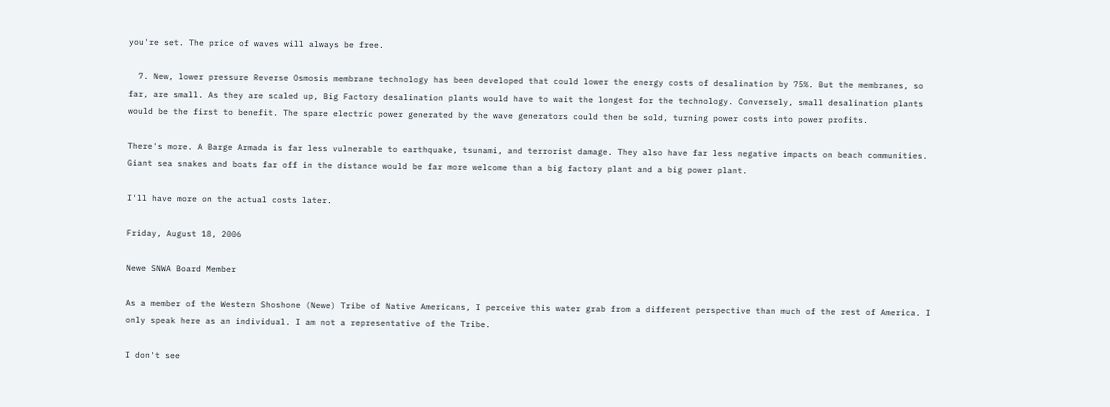you're set. The price of waves will always be free.

  7. New, lower pressure Reverse Osmosis membrane technology has been developed that could lower the energy costs of desalination by 75%. But the membranes, so far, are small. As they are scaled up, Big Factory desalination plants would have to wait the longest for the technology. Conversely, small desalination plants would be the first to benefit. The spare electric power generated by the wave generators could then be sold, turning power costs into power profits.

There's more. A Barge Armada is far less vulnerable to earthquake, tsunami, and terrorist damage. They also have far less negative impacts on beach communities. Giant sea snakes and boats far off in the distance would be far more welcome than a big factory plant and a big power plant.

I'll have more on the actual costs later.

Friday, August 18, 2006

Newe SNWA Board Member

As a member of the Western Shoshone (Newe) Tribe of Native Americans, I perceive this water grab from a different perspective than much of the rest of America. I only speak here as an individual. I am not a representative of the Tribe.

I don't see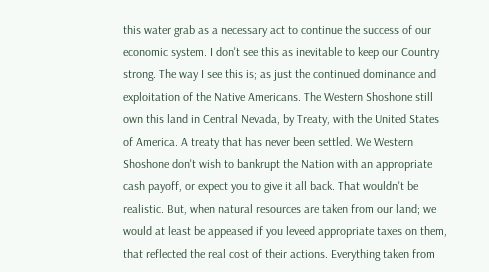this water grab as a necessary act to continue the success of our economic system. I don't see this as inevitable to keep our Country strong. The way I see this is; as just the continued dominance and exploitation of the Native Americans. The Western Shoshone still own this land in Central Nevada, by Treaty, with the United States of America. A treaty that has never been settled. We Western Shoshone don't wish to bankrupt the Nation with an appropriate cash payoff, or expect you to give it all back. That wouldn't be realistic. But, when natural resources are taken from our land; we would at least be appeased if you leveed appropriate taxes on them, that reflected the real cost of their actions. Everything taken from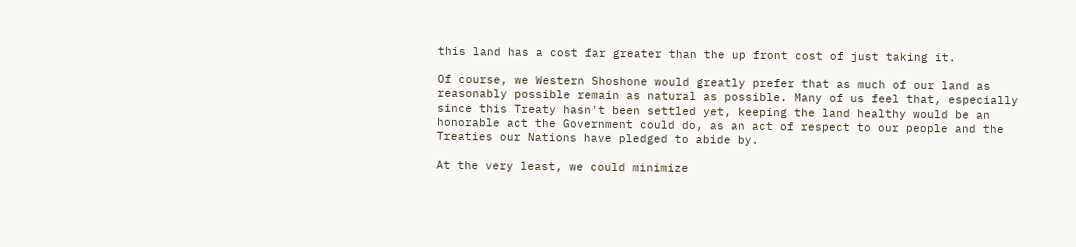this land has a cost far greater than the up front cost of just taking it.

Of course, we Western Shoshone would greatly prefer that as much of our land as reasonably possible remain as natural as possible. Many of us feel that, especially since this Treaty hasn't been settled yet, keeping the land healthy would be an honorable act the Government could do, as an act of respect to our people and the Treaties our Nations have pledged to abide by.

At the very least, we could minimize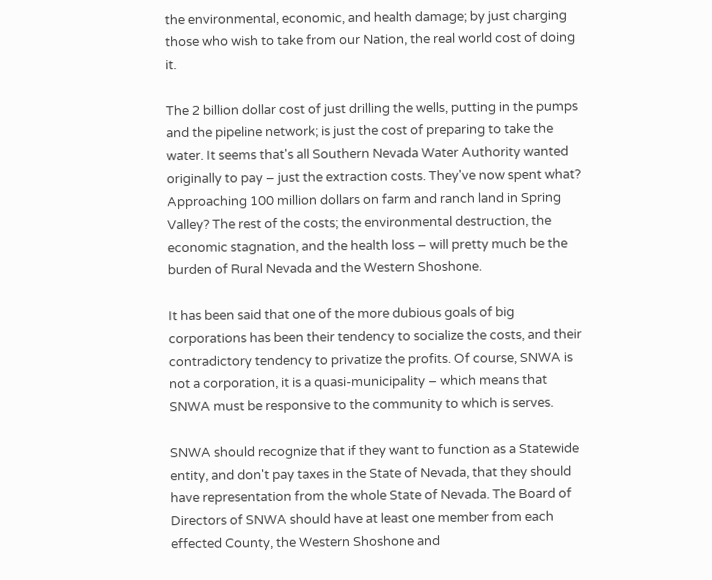the environmental, economic, and health damage; by just charging those who wish to take from our Nation, the real world cost of doing it.

The 2 billion dollar cost of just drilling the wells, putting in the pumps and the pipeline network; is just the cost of preparing to take the water. It seems that's all Southern Nevada Water Authority wanted originally to pay – just the extraction costs. They've now spent what? Approaching 100 million dollars on farm and ranch land in Spring Valley? The rest of the costs; the environmental destruction, the economic stagnation, and the health loss – will pretty much be the burden of Rural Nevada and the Western Shoshone.

It has been said that one of the more dubious goals of big corporations has been their tendency to socialize the costs, and their contradictory tendency to privatize the profits. Of course, SNWA is not a corporation, it is a quasi-municipality – which means that SNWA must be responsive to the community to which is serves.

SNWA should recognize that if they want to function as a Statewide entity, and don't pay taxes in the State of Nevada, that they should have representation from the whole State of Nevada. The Board of Directors of SNWA should have at least one member from each effected County, the Western Shoshone and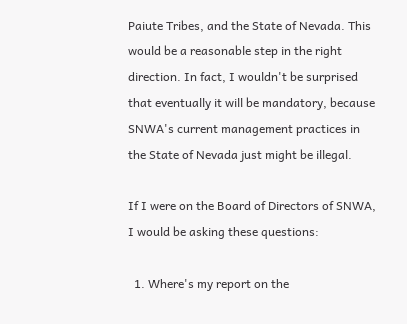Paiute Tribes, and the State of Nevada. This would be a reasonable step in the right direction. In fact, I wouldn't be surprised that eventually it will be mandatory, because SNWA's current management practices in the State of Nevada just might be illegal.

If I were on the Board of Directors of SNWA, I would be asking these questions:

  1. Where's my report on the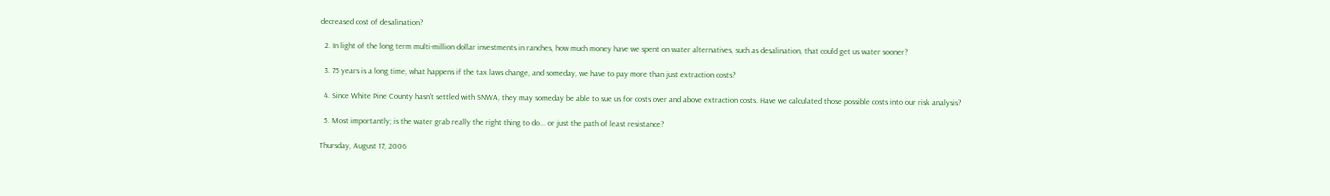decreased cost of desalination?

  2. In light of the long term multi-million dollar investments in ranches, how much money have we spent on water alternatives, such as desalination, that could get us water sooner?

  3. 75 years is a long time, what happens if the tax laws change, and someday, we have to pay more than just extraction costs?

  4. Since White Pine County hasn't settled with SNWA, they may someday be able to sue us for costs over and above extraction costs. Have we calculated those possible costs into our risk analysis?

  5. Most importantly; is the water grab really the right thing to do... or just the path of least resistance?

Thursday, August 17, 2006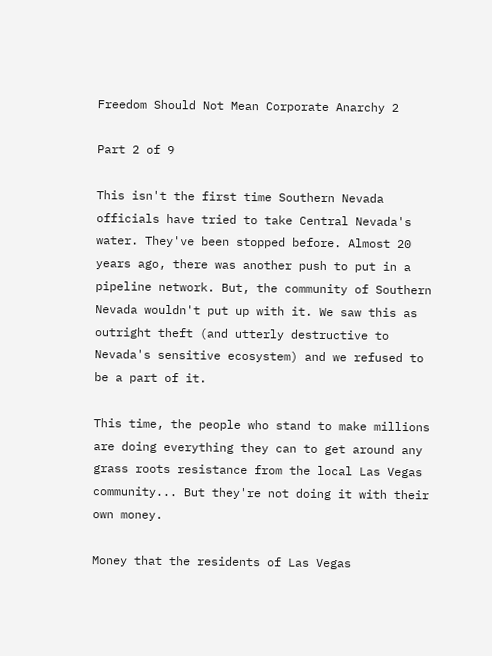Freedom Should Not Mean Corporate Anarchy 2

Part 2 of 9

This isn't the first time Southern Nevada officials have tried to take Central Nevada's water. They've been stopped before. Almost 20 years ago, there was another push to put in a pipeline network. But, the community of Southern Nevada wouldn't put up with it. We saw this as outright theft (and utterly destructive to Nevada's sensitive ecosystem) and we refused to be a part of it.

This time, the people who stand to make millions are doing everything they can to get around any grass roots resistance from the local Las Vegas community... But they're not doing it with their own money.

Money that the residents of Las Vegas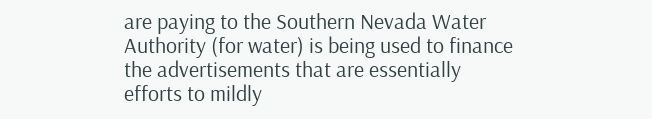are paying to the Southern Nevada Water Authority (for water) is being used to finance the advertisements that are essentially efforts to mildly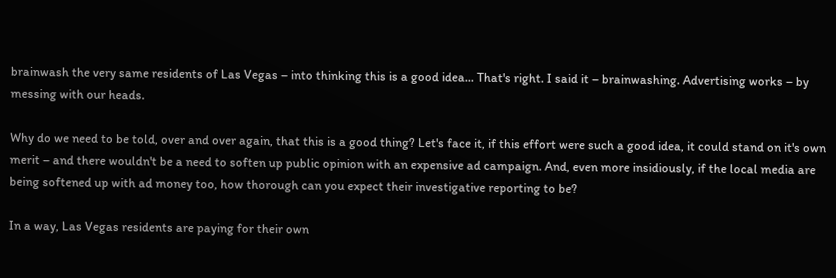brainwash the very same residents of Las Vegas – into thinking this is a good idea... That's right. I said it – brainwashing. Advertising works – by messing with our heads.

Why do we need to be told, over and over again, that this is a good thing? Let's face it, if this effort were such a good idea, it could stand on it's own merit – and there wouldn't be a need to soften up public opinion with an expensive ad campaign. And, even more insidiously, if the local media are being softened up with ad money too, how thorough can you expect their investigative reporting to be?

In a way, Las Vegas residents are paying for their own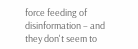force feeding of disinformation – and they don't seem to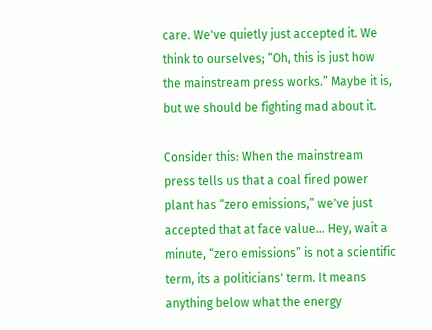care. We've quietly just accepted it. We think to ourselves; “Oh, this is just how the mainstream press works.” Maybe it is, but we should be fighting mad about it.

Consider this: When the mainstream press tells us that a coal fired power plant has “zero emissions,” we've just accepted that at face value... Hey, wait a minute, “zero emissions” is not a scientific term, its a politicians' term. It means anything below what the energy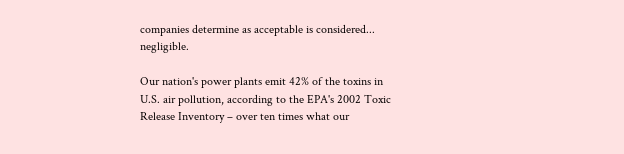companies determine as acceptable is considered... negligible.

Our nation's power plants emit 42% of the toxins in U.S. air pollution, according to the EPA's 2002 Toxic Release Inventory – over ten times what our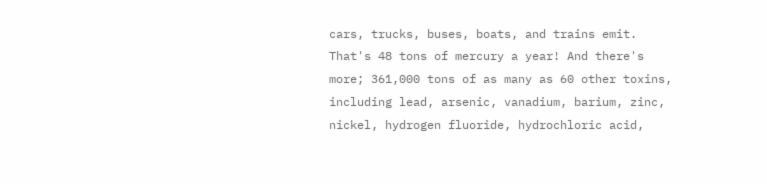cars, trucks, buses, boats, and trains emit. That's 48 tons of mercury a year! And there's more; 361,000 tons of as many as 60 other toxins, including lead, arsenic, vanadium, barium, zinc, nickel, hydrogen fluoride, hydrochloric acid,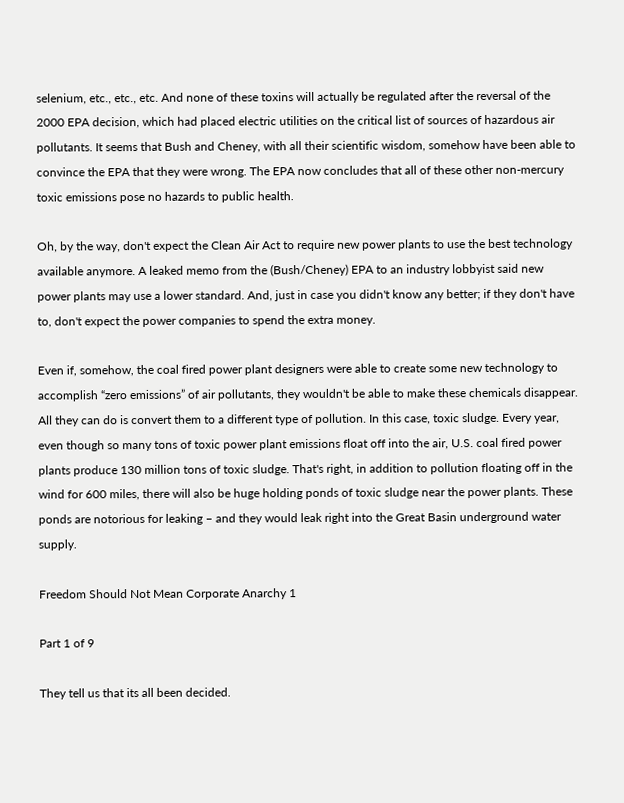selenium, etc., etc., etc. And none of these toxins will actually be regulated after the reversal of the 2000 EPA decision, which had placed electric utilities on the critical list of sources of hazardous air pollutants. It seems that Bush and Cheney, with all their scientific wisdom, somehow have been able to convince the EPA that they were wrong. The EPA now concludes that all of these other non-mercury toxic emissions pose no hazards to public health.

Oh, by the way, don't expect the Clean Air Act to require new power plants to use the best technology available anymore. A leaked memo from the (Bush/Cheney) EPA to an industry lobbyist said new power plants may use a lower standard. And, just in case you didn't know any better; if they don't have to, don't expect the power companies to spend the extra money.

Even if, somehow, the coal fired power plant designers were able to create some new technology to accomplish “zero emissions” of air pollutants, they wouldn't be able to make these chemicals disappear. All they can do is convert them to a different type of pollution. In this case, toxic sludge. Every year, even though so many tons of toxic power plant emissions float off into the air, U.S. coal fired power plants produce 130 million tons of toxic sludge. That's right, in addition to pollution floating off in the wind for 600 miles, there will also be huge holding ponds of toxic sludge near the power plants. These ponds are notorious for leaking – and they would leak right into the Great Basin underground water supply.

Freedom Should Not Mean Corporate Anarchy 1

Part 1 of 9

They tell us that its all been decided.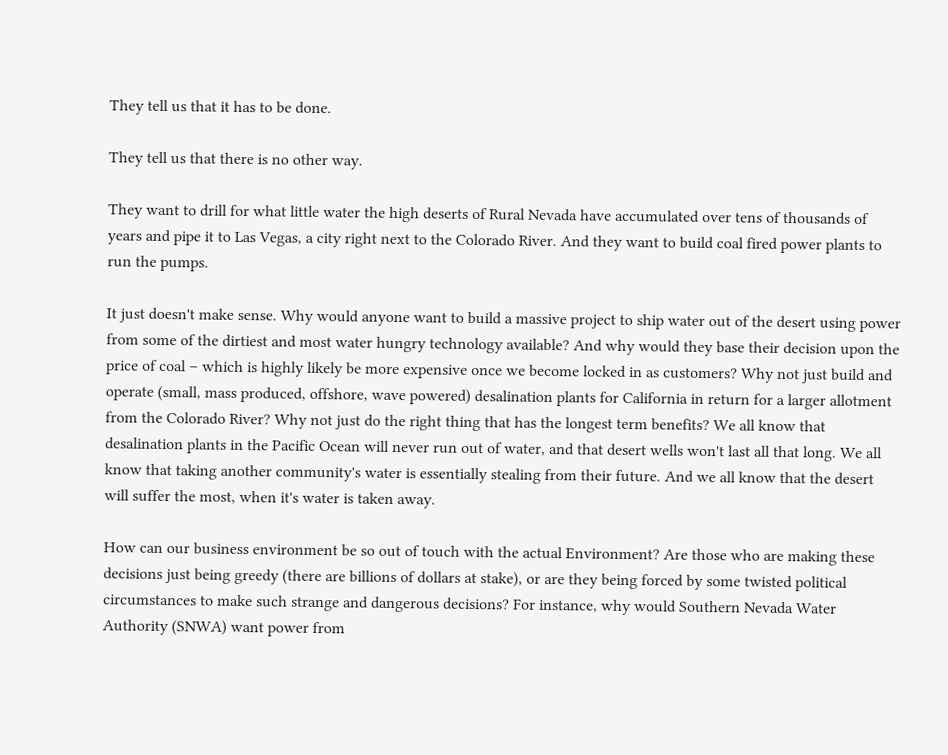They tell us that it has to be done.

They tell us that there is no other way.

They want to drill for what little water the high deserts of Rural Nevada have accumulated over tens of thousands of years and pipe it to Las Vegas, a city right next to the Colorado River. And they want to build coal fired power plants to run the pumps.

It just doesn't make sense. Why would anyone want to build a massive project to ship water out of the desert using power from some of the dirtiest and most water hungry technology available? And why would they base their decision upon the price of coal – which is highly likely be more expensive once we become locked in as customers? Why not just build and operate (small, mass produced, offshore, wave powered) desalination plants for California in return for a larger allotment from the Colorado River? Why not just do the right thing that has the longest term benefits? We all know that desalination plants in the Pacific Ocean will never run out of water, and that desert wells won't last all that long. We all know that taking another community's water is essentially stealing from their future. And we all know that the desert will suffer the most, when it's water is taken away.

How can our business environment be so out of touch with the actual Environment? Are those who are making these decisions just being greedy (there are billions of dollars at stake), or are they being forced by some twisted political circumstances to make such strange and dangerous decisions? For instance, why would Southern Nevada Water Authority (SNWA) want power from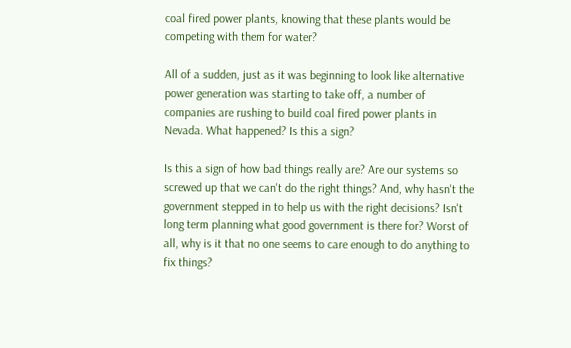coal fired power plants, knowing that these plants would be competing with them for water?

All of a sudden, just as it was beginning to look like alternative power generation was starting to take off, a number of companies are rushing to build coal fired power plants in Nevada. What happened? Is this a sign?

Is this a sign of how bad things really are? Are our systems so screwed up that we can't do the right things? And, why hasn't the government stepped in to help us with the right decisions? Isn't long term planning what good government is there for? Worst of all, why is it that no one seems to care enough to do anything to fix things?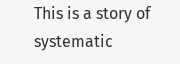This is a story of systematic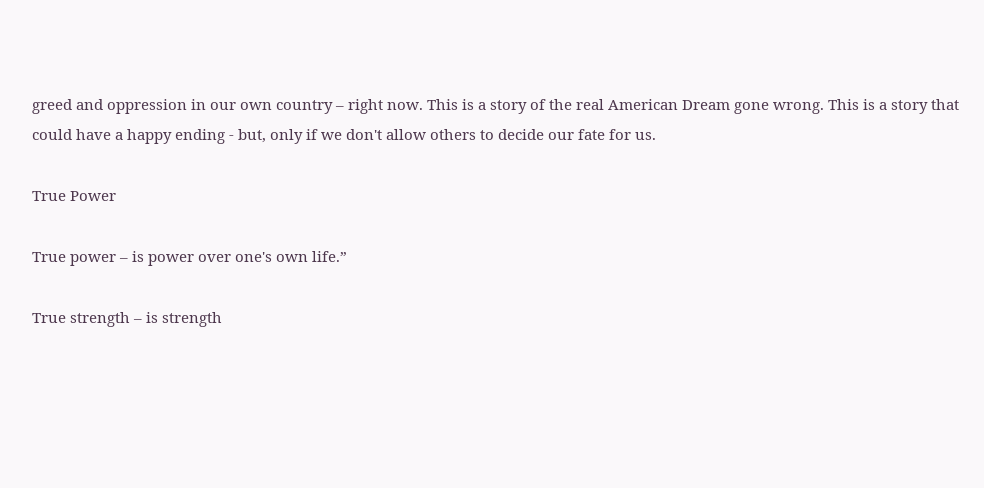greed and oppression in our own country – right now. This is a story of the real American Dream gone wrong. This is a story that could have a happy ending - but, only if we don't allow others to decide our fate for us.

True Power

True power – is power over one's own life.”

True strength – is strength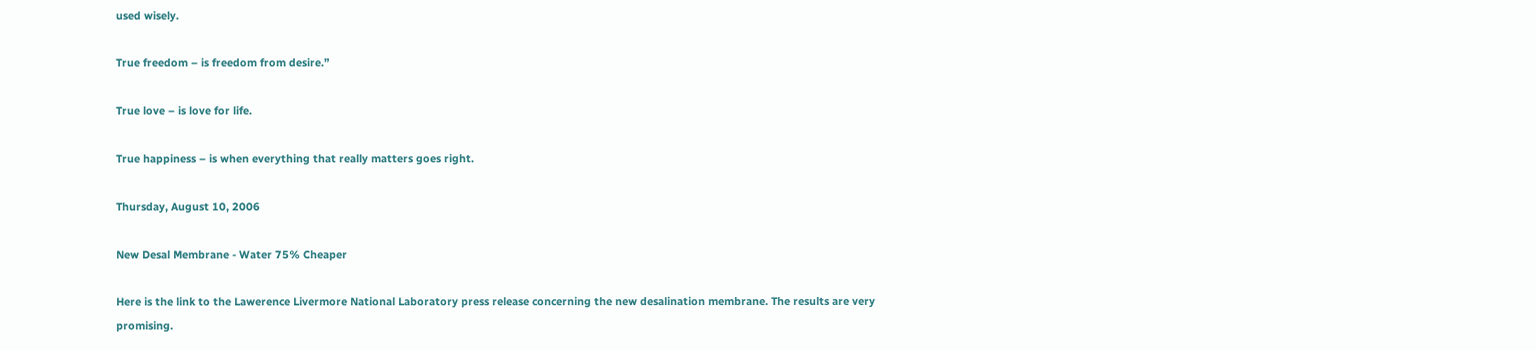used wisely.

True freedom – is freedom from desire.”

True love – is love for life.

True happiness – is when everything that really matters goes right.

Thursday, August 10, 2006

New Desal Membrane - Water 75% Cheaper

Here is the link to the Lawerence Livermore National Laboratory press release concerning the new desalination membrane. The results are very promising.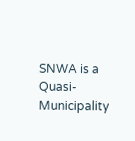SNWA is a Quasi-Municipality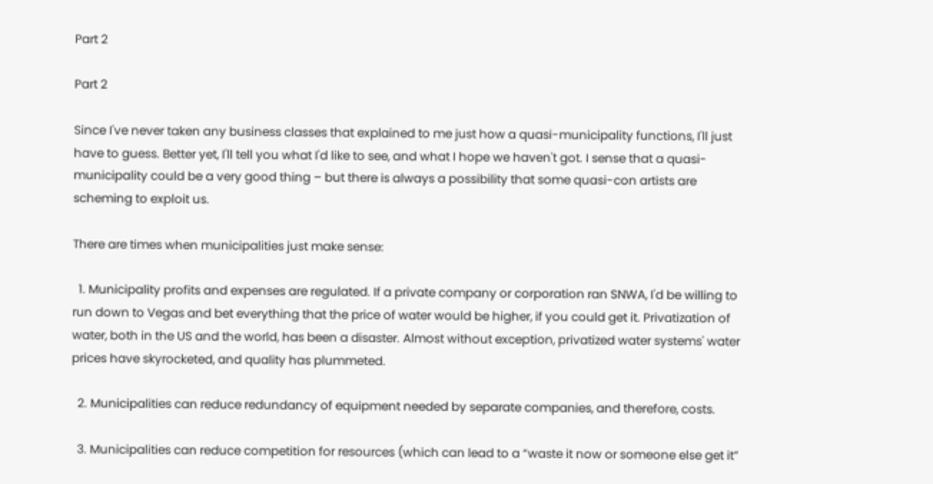Part 2

Part 2

Since I've never taken any business classes that explained to me just how a quasi-municipality functions, I'll just have to guess. Better yet, I'll tell you what I'd like to see, and what I hope we haven't got. I sense that a quasi-municipality could be a very good thing – but there is always a possibility that some quasi-con artists are scheming to exploit us.

There are times when municipalities just make sense:

  1. Municipality profits and expenses are regulated. If a private company or corporation ran SNWA, I'd be willing to run down to Vegas and bet everything that the price of water would be higher, if you could get it. Privatization of water, both in the US and the world, has been a disaster. Almost without exception, privatized water systems' water prices have skyrocketed, and quality has plummeted.

  2. Municipalities can reduce redundancy of equipment needed by separate companies, and therefore, costs.

  3. Municipalities can reduce competition for resources (which can lead to a “waste it now or someone else get it”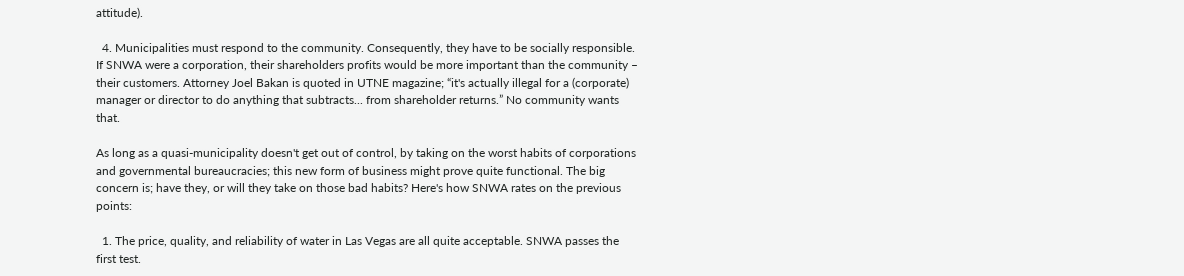attitude).

  4. Municipalities must respond to the community. Consequently, they have to be socially responsible. If SNWA were a corporation, their shareholders profits would be more important than the community – their customers. Attorney Joel Bakan is quoted in UTNE magazine; “it's actually illegal for a (corporate) manager or director to do anything that subtracts... from shareholder returns.” No community wants that.

As long as a quasi-municipality doesn't get out of control, by taking on the worst habits of corporations and governmental bureaucracies; this new form of business might prove quite functional. The big concern is; have they, or will they take on those bad habits? Here's how SNWA rates on the previous points:

  1. The price, quality, and reliability of water in Las Vegas are all quite acceptable. SNWA passes the first test.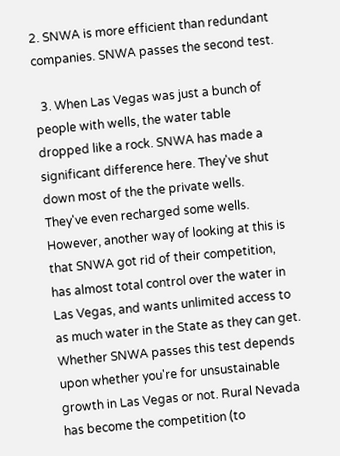2. SNWA is more efficient than redundant companies. SNWA passes the second test.

  3. When Las Vegas was just a bunch of people with wells, the water table dropped like a rock. SNWA has made a significant difference here. They've shut down most of the the private wells. They've even recharged some wells. However, another way of looking at this is that SNWA got rid of their competition, has almost total control over the water in Las Vegas, and wants unlimited access to as much water in the State as they can get. Whether SNWA passes this test depends upon whether you're for unsustainable growth in Las Vegas or not. Rural Nevada has become the competition (to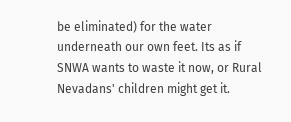be eliminated) for the water underneath our own feet. Its as if SNWA wants to waste it now, or Rural Nevadans' children might get it.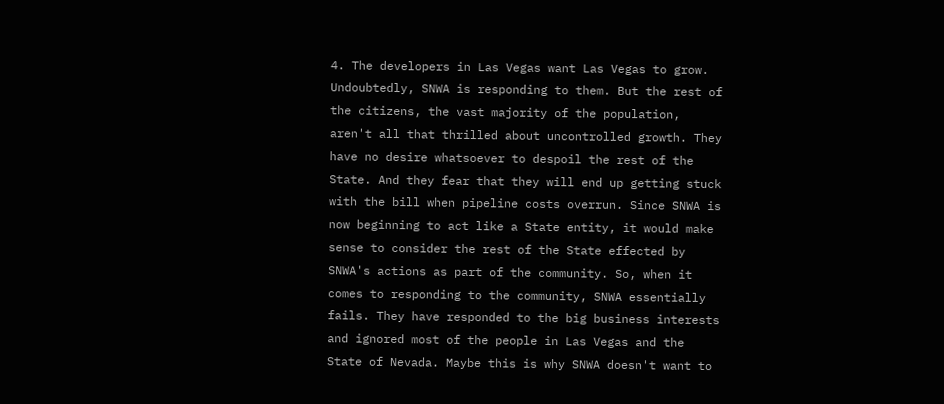4. The developers in Las Vegas want Las Vegas to grow. Undoubtedly, SNWA is responding to them. But the rest of the citizens, the vast majority of the population, aren't all that thrilled about uncontrolled growth. They have no desire whatsoever to despoil the rest of the State. And they fear that they will end up getting stuck with the bill when pipeline costs overrun. Since SNWA is now beginning to act like a State entity, it would make sense to consider the rest of the State effected by SNWA's actions as part of the community. So, when it comes to responding to the community, SNWA essentially fails. They have responded to the big business interests and ignored most of the people in Las Vegas and the State of Nevada. Maybe this is why SNWA doesn't want to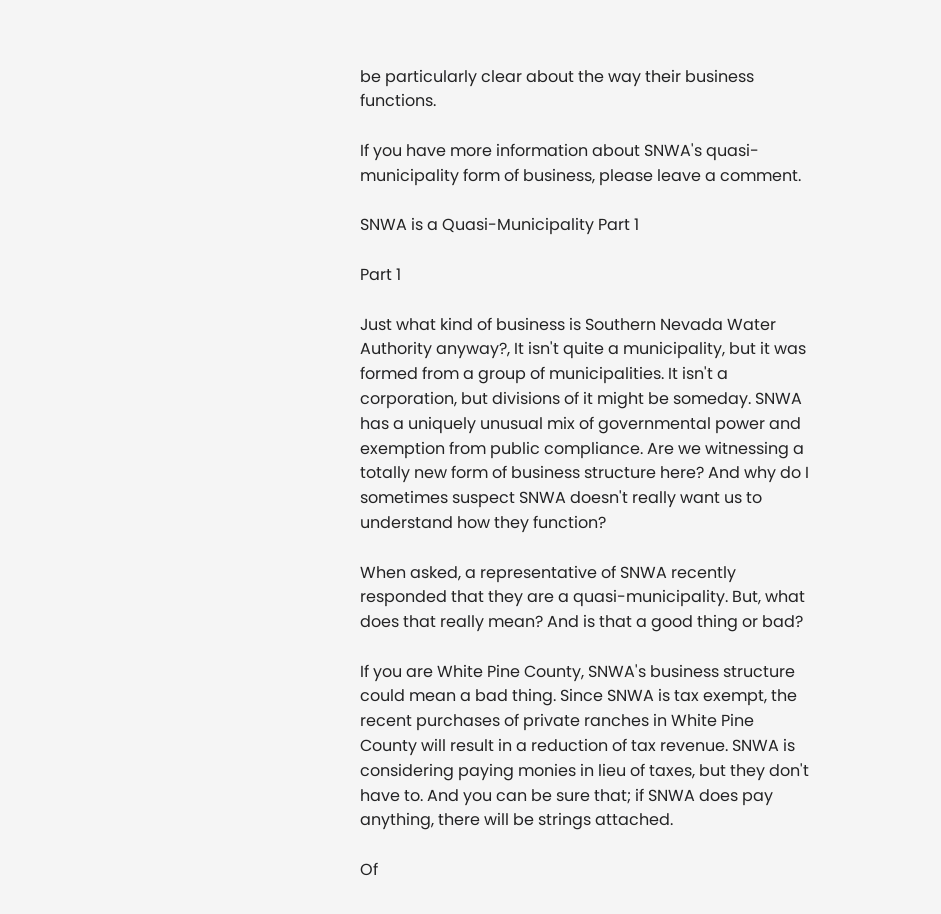be particularly clear about the way their business functions.

If you have more information about SNWA's quasi-municipality form of business, please leave a comment.

SNWA is a Quasi-Municipality Part 1

Part 1

Just what kind of business is Southern Nevada Water Authority anyway?, It isn't quite a municipality, but it was formed from a group of municipalities. It isn't a corporation, but divisions of it might be someday. SNWA has a uniquely unusual mix of governmental power and exemption from public compliance. Are we witnessing a totally new form of business structure here? And why do I sometimes suspect SNWA doesn't really want us to understand how they function?

When asked, a representative of SNWA recently responded that they are a quasi-municipality. But, what does that really mean? And is that a good thing or bad?

If you are White Pine County, SNWA's business structure could mean a bad thing. Since SNWA is tax exempt, the recent purchases of private ranches in White Pine County will result in a reduction of tax revenue. SNWA is considering paying monies in lieu of taxes, but they don't have to. And you can be sure that; if SNWA does pay anything, there will be strings attached.

Of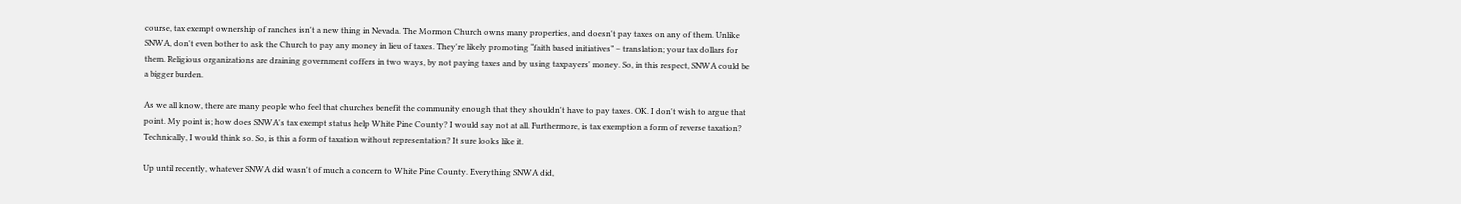course, tax exempt ownership of ranches isn't a new thing in Nevada. The Mormon Church owns many properties, and doesn't pay taxes on any of them. Unlike SNWA, don't even bother to ask the Church to pay any money in lieu of taxes. They're likely promoting “faith based initiatives” – translation; your tax dollars for them. Religious organizations are draining government coffers in two ways, by not paying taxes and by using taxpayers' money. So, in this respect, SNWA could be a bigger burden.

As we all know, there are many people who feel that churches benefit the community enough that they shouldn't have to pay taxes. OK. I don't wish to argue that point. My point is; how does SNWA's tax exempt status help White Pine County? I would say not at all. Furthermore, is tax exemption a form of reverse taxation? Technically, I would think so. So, is this a form of taxation without representation? It sure looks like it.

Up until recently, whatever SNWA did wasn't of much a concern to White Pine County. Everything SNWA did,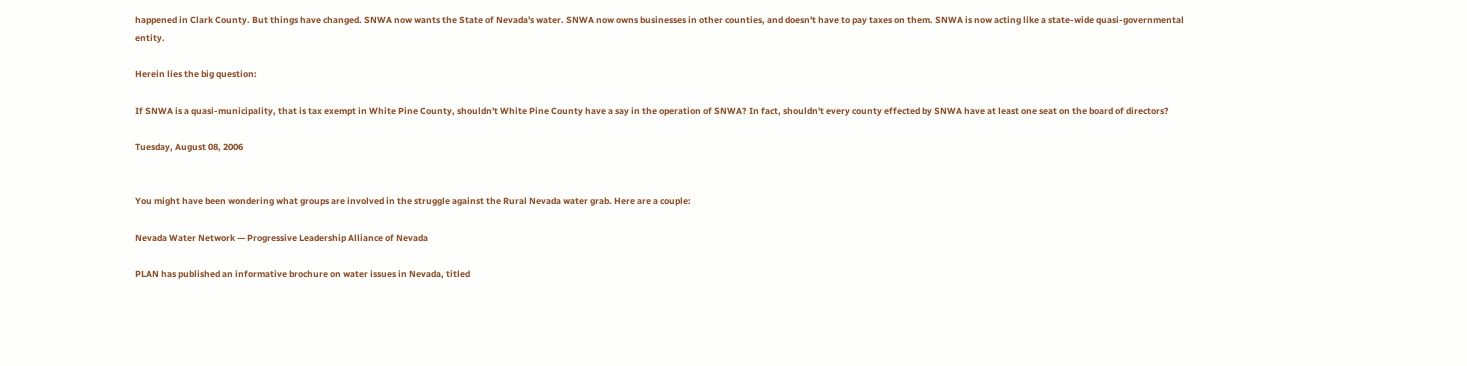happened in Clark County. But things have changed. SNWA now wants the State of Nevada's water. SNWA now owns businesses in other counties, and doesn't have to pay taxes on them. SNWA is now acting like a state-wide quasi-governmental entity.

Herein lies the big question:

If SNWA is a quasi-municipality, that is tax exempt in White Pine County, shouldn't White Pine County have a say in the operation of SNWA? In fact, shouldn't every county effected by SNWA have at least one seat on the board of directors?

Tuesday, August 08, 2006


You might have been wondering what groups are involved in the struggle against the Rural Nevada water grab. Here are a couple:

Nevada Water Network — Progressive Leadership Alliance of Nevada

PLAN has published an informative brochure on water issues in Nevada, titled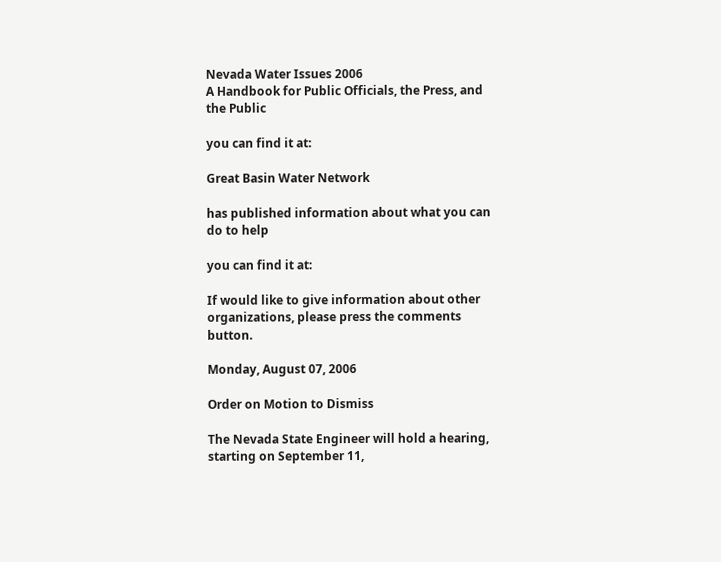Nevada Water Issues 2006
A Handbook for Public Officials, the Press, and the Public

you can find it at:

Great Basin Water Network

has published information about what you can do to help

you can find it at:

If would like to give information about other organizations, please press the comments button.

Monday, August 07, 2006

Order on Motion to Dismiss

The Nevada State Engineer will hold a hearing, starting on September 11,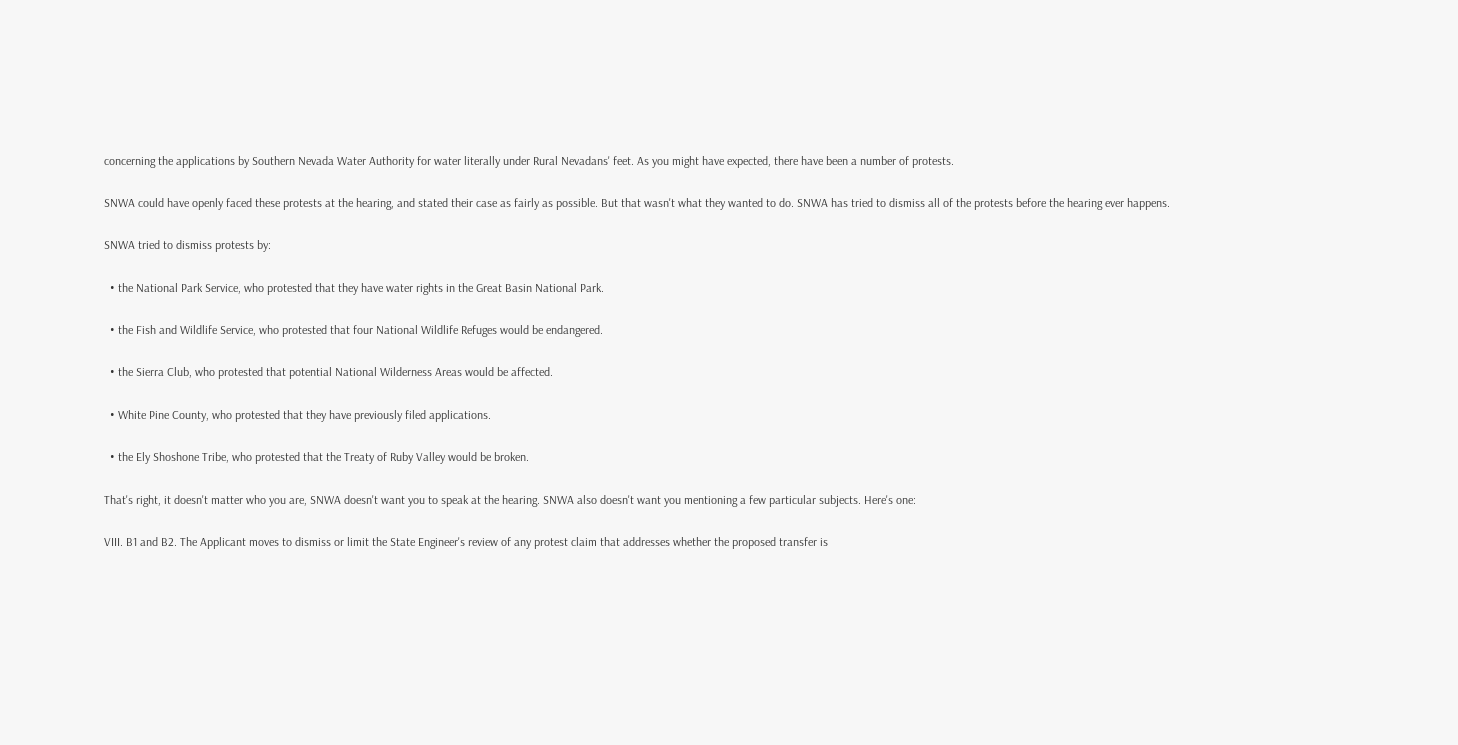concerning the applications by Southern Nevada Water Authority for water literally under Rural Nevadans' feet. As you might have expected, there have been a number of protests.

SNWA could have openly faced these protests at the hearing, and stated their case as fairly as possible. But that wasn't what they wanted to do. SNWA has tried to dismiss all of the protests before the hearing ever happens.

SNWA tried to dismiss protests by:

  • the National Park Service, who protested that they have water rights in the Great Basin National Park.

  • the Fish and Wildlife Service, who protested that four National Wildlife Refuges would be endangered.

  • the Sierra Club, who protested that potential National Wilderness Areas would be affected.

  • White Pine County, who protested that they have previously filed applications.

  • the Ely Shoshone Tribe, who protested that the Treaty of Ruby Valley would be broken.

That's right, it doesn't matter who you are, SNWA doesn't want you to speak at the hearing. SNWA also doesn't want you mentioning a few particular subjects. Here's one:

VIII. B1 and B2. The Applicant moves to dismiss or limit the State Engineer's review of any protest claim that addresses whether the proposed transfer is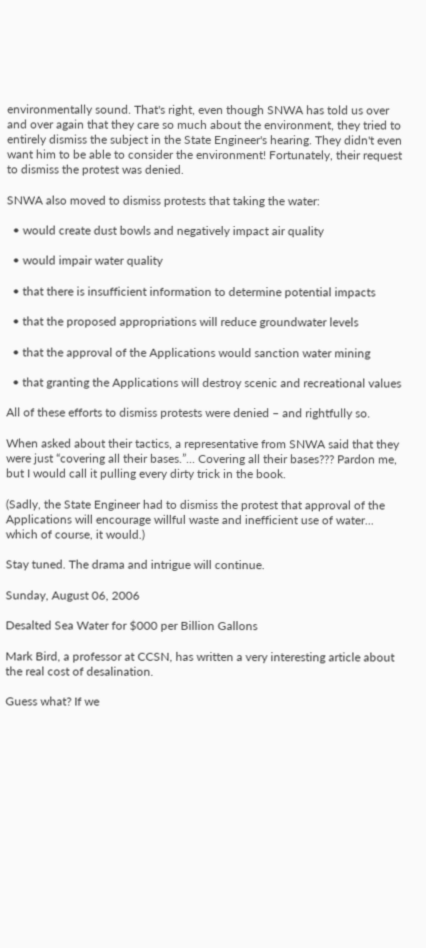environmentally sound. That's right, even though SNWA has told us over and over again that they care so much about the environment, they tried to entirely dismiss the subject in the State Engineer's hearing. They didn't even want him to be able to consider the environment! Fortunately, their request to dismiss the protest was denied.

SNWA also moved to dismiss protests that taking the water:

  • would create dust bowls and negatively impact air quality

  • would impair water quality

  • that there is insufficient information to determine potential impacts

  • that the proposed appropriations will reduce groundwater levels

  • that the approval of the Applications would sanction water mining

  • that granting the Applications will destroy scenic and recreational values

All of these efforts to dismiss protests were denied – and rightfully so.

When asked about their tactics, a representative from SNWA said that they were just “covering all their bases.”... Covering all their bases??? Pardon me, but I would call it pulling every dirty trick in the book.

(Sadly, the State Engineer had to dismiss the protest that approval of the Applications will encourage willful waste and inefficient use of water... which of course, it would.)

Stay tuned. The drama and intrigue will continue.

Sunday, August 06, 2006

Desalted Sea Water for $000 per Billion Gallons

Mark Bird, a professor at CCSN, has written a very interesting article about the real cost of desalination.

Guess what? If we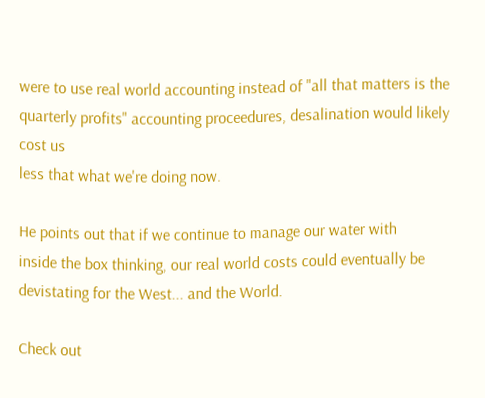were to use real world accounting instead of "all that matters is the quarterly profits" accounting proceedures, desalination would likely cost us
less that what we're doing now.

He points out that if we continue to manage our water with
inside the box thinking, our real world costs could eventually be devistating for the West... and the World.

Check out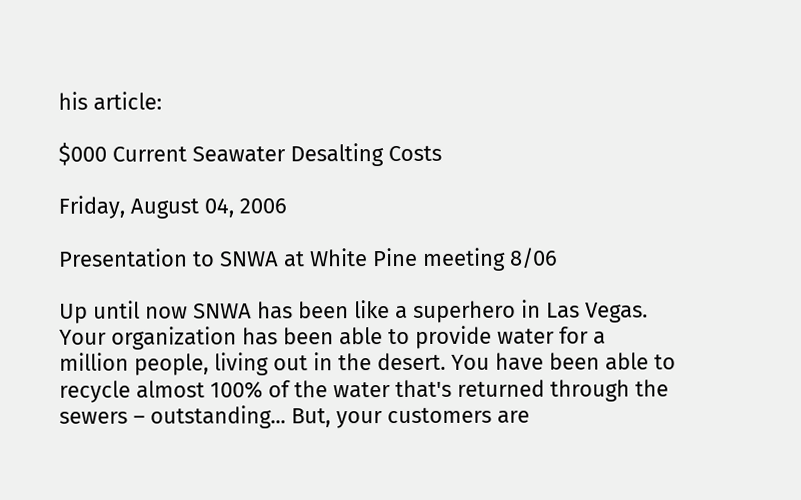his article:

$000 Current Seawater Desalting Costs

Friday, August 04, 2006

Presentation to SNWA at White Pine meeting 8/06

Up until now SNWA has been like a superhero in Las Vegas. Your organization has been able to provide water for a million people, living out in the desert. You have been able to recycle almost 100% of the water that's returned through the sewers – outstanding... But, your customers are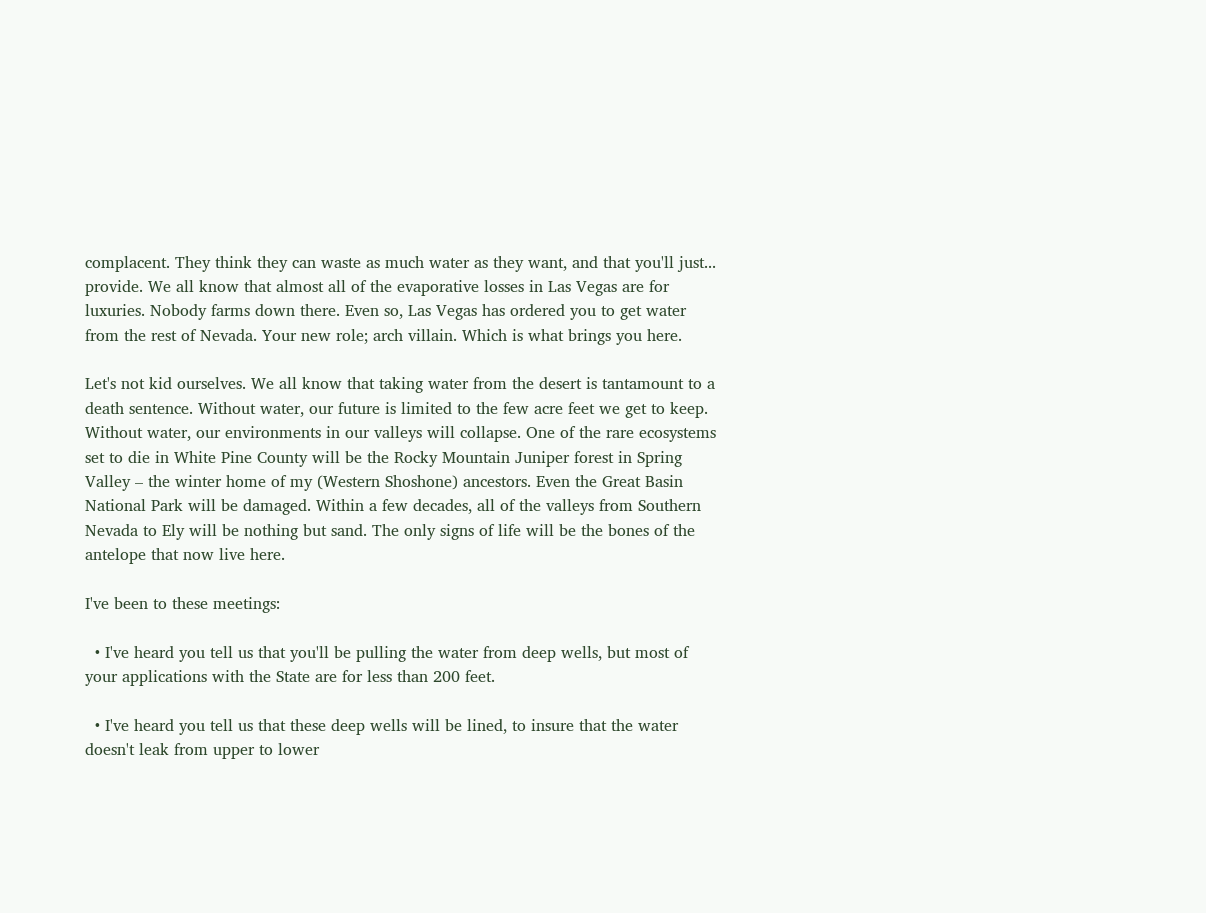complacent. They think they can waste as much water as they want, and that you'll just... provide. We all know that almost all of the evaporative losses in Las Vegas are for luxuries. Nobody farms down there. Even so, Las Vegas has ordered you to get water from the rest of Nevada. Your new role; arch villain. Which is what brings you here.

Let's not kid ourselves. We all know that taking water from the desert is tantamount to a death sentence. Without water, our future is limited to the few acre feet we get to keep. Without water, our environments in our valleys will collapse. One of the rare ecosystems set to die in White Pine County will be the Rocky Mountain Juniper forest in Spring Valley – the winter home of my (Western Shoshone) ancestors. Even the Great Basin National Park will be damaged. Within a few decades, all of the valleys from Southern Nevada to Ely will be nothing but sand. The only signs of life will be the bones of the antelope that now live here.

I've been to these meetings:

  • I've heard you tell us that you'll be pulling the water from deep wells, but most of your applications with the State are for less than 200 feet.

  • I've heard you tell us that these deep wells will be lined, to insure that the water doesn't leak from upper to lower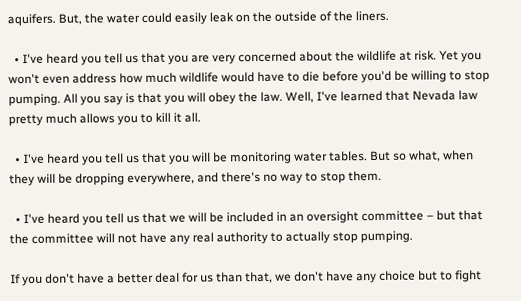aquifers. But, the water could easily leak on the outside of the liners.

  • I've heard you tell us that you are very concerned about the wildlife at risk. Yet you won't even address how much wildlife would have to die before you'd be willing to stop pumping. All you say is that you will obey the law. Well, I've learned that Nevada law pretty much allows you to kill it all.

  • I've heard you tell us that you will be monitoring water tables. But so what, when they will be dropping everywhere, and there's no way to stop them.

  • I've heard you tell us that we will be included in an oversight committee – but that the committee will not have any real authority to actually stop pumping.

If you don't have a better deal for us than that, we don't have any choice but to fight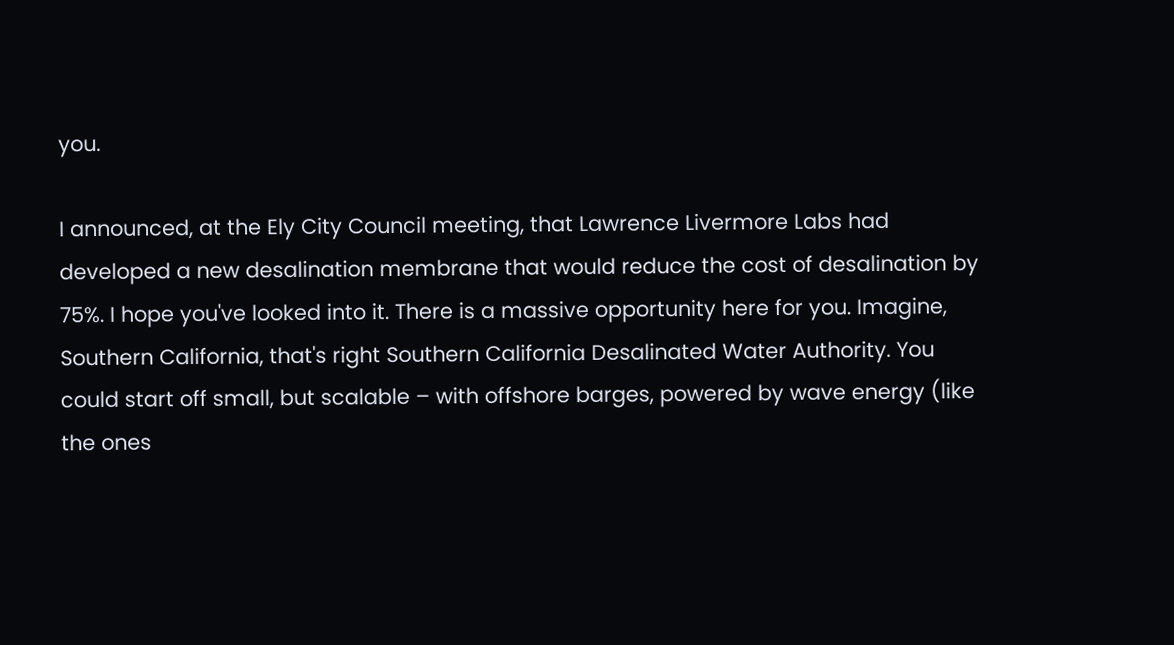you.

I announced, at the Ely City Council meeting, that Lawrence Livermore Labs had developed a new desalination membrane that would reduce the cost of desalination by 75%. I hope you've looked into it. There is a massive opportunity here for you. Imagine, Southern California, that's right Southern California Desalinated Water Authority. You could start off small, but scalable – with offshore barges, powered by wave energy (like the ones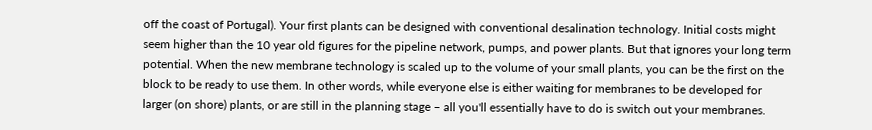off the coast of Portugal). Your first plants can be designed with conventional desalination technology. Initial costs might seem higher than the 10 year old figures for the pipeline network, pumps, and power plants. But that ignores your long term potential. When the new membrane technology is scaled up to the volume of your small plants, you can be the first on the block to be ready to use them. In other words, while everyone else is either waiting for membranes to be developed for larger (on shore) plants, or are still in the planning stage – all you'll essentially have to do is switch out your membranes.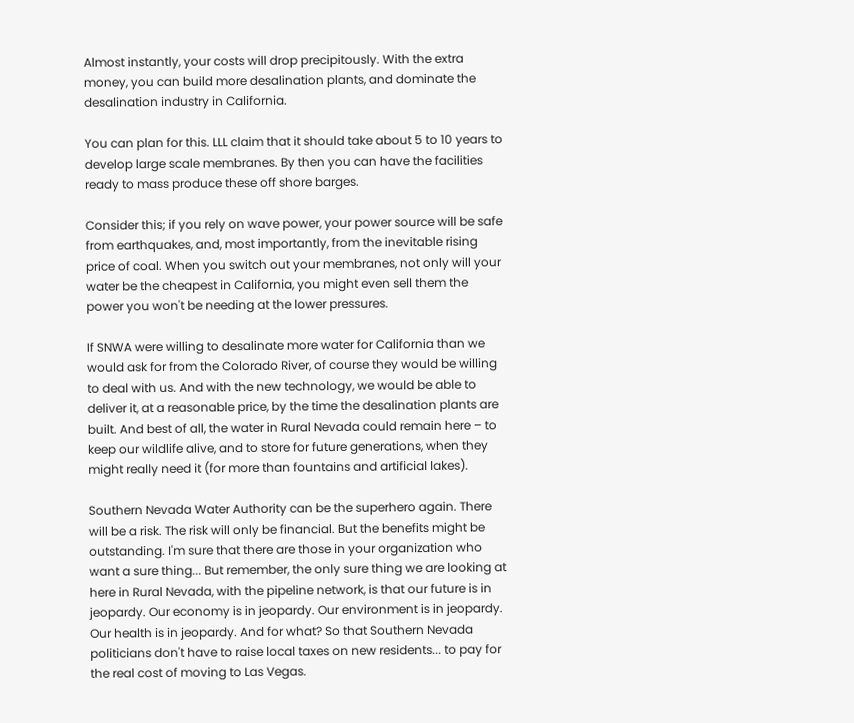Almost instantly, your costs will drop precipitously. With the extra money, you can build more desalination plants, and dominate the desalination industry in California.

You can plan for this. LLL claim that it should take about 5 to 10 years to develop large scale membranes. By then you can have the facilities ready to mass produce these off shore barges.

Consider this; if you rely on wave power, your power source will be safe from earthquakes, and, most importantly, from the inevitable rising price of coal. When you switch out your membranes, not only will your water be the cheapest in California, you might even sell them the power you won't be needing at the lower pressures.

If SNWA were willing to desalinate more water for California than we would ask for from the Colorado River, of course they would be willing to deal with us. And with the new technology, we would be able to deliver it, at a reasonable price, by the time the desalination plants are built. And best of all, the water in Rural Nevada could remain here – to keep our wildlife alive, and to store for future generations, when they might really need it (for more than fountains and artificial lakes).

Southern Nevada Water Authority can be the superhero again. There will be a risk. The risk will only be financial. But the benefits might be outstanding. I'm sure that there are those in your organization who want a sure thing... But remember, the only sure thing we are looking at here in Rural Nevada, with the pipeline network, is that our future is in jeopardy. Our economy is in jeopardy. Our environment is in jeopardy. Our health is in jeopardy. And for what? So that Southern Nevada politicians don't have to raise local taxes on new residents... to pay for the real cost of moving to Las Vegas.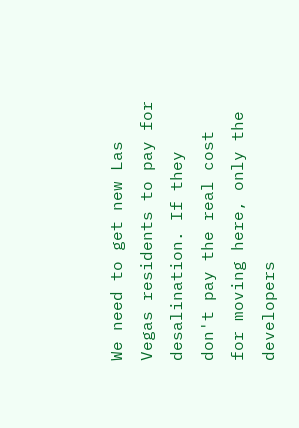We need to get new Las Vegas residents to pay for desalination. If they don't pay the real cost for moving here, only the developers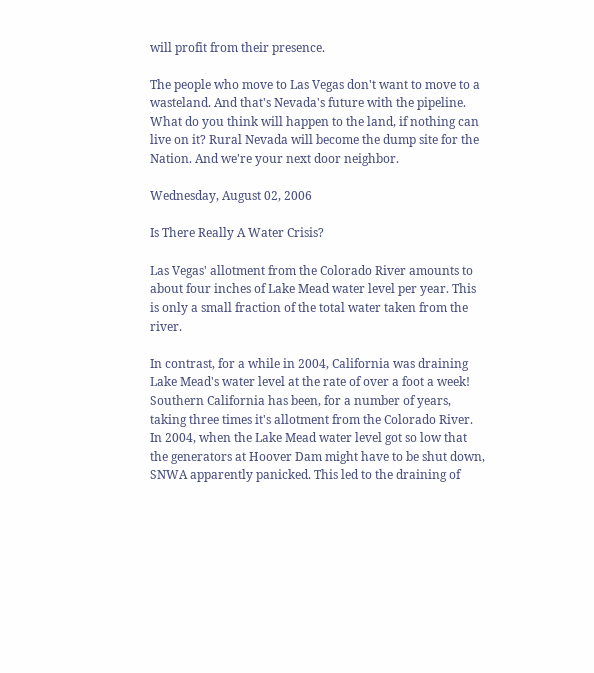will profit from their presence.

The people who move to Las Vegas don't want to move to a wasteland. And that's Nevada's future with the pipeline. What do you think will happen to the land, if nothing can live on it? Rural Nevada will become the dump site for the Nation. And we're your next door neighbor.

Wednesday, August 02, 2006

Is There Really A Water Crisis?

Las Vegas' allotment from the Colorado River amounts to about four inches of Lake Mead water level per year. This is only a small fraction of the total water taken from the river.

In contrast, for a while in 2004, California was draining Lake Mead's water level at the rate of over a foot a week! Southern California has been, for a number of years, taking three times it's allotment from the Colorado River. In 2004, when the Lake Mead water level got so low that the generators at Hoover Dam might have to be shut down, SNWA apparently panicked. This led to the draining of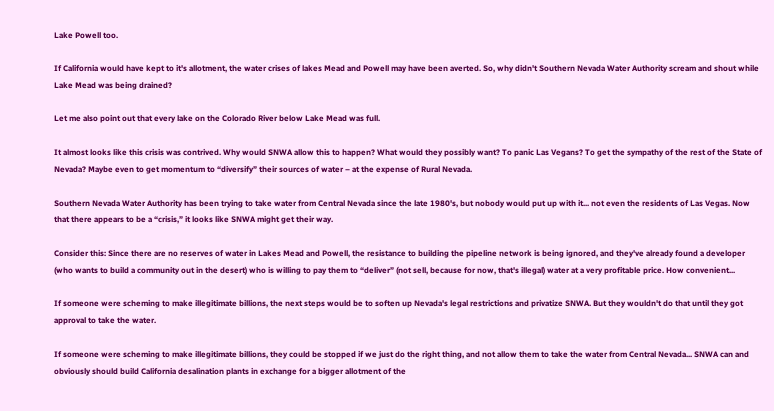Lake Powell too.

If California would have kept to it's allotment, the water crises of lakes Mead and Powell may have been averted. So, why didn't Southern Nevada Water Authority scream and shout while Lake Mead was being drained?

Let me also point out that every lake on the Colorado River below Lake Mead was full.

It almost looks like this crisis was contrived. Why would SNWA allow this to happen? What would they possibly want? To panic Las Vegans? To get the sympathy of the rest of the State of Nevada? Maybe even to get momentum to “diversify” their sources of water – at the expense of Rural Nevada.

Southern Nevada Water Authority has been trying to take water from Central Nevada since the late 1980's, but nobody would put up with it... not even the residents of Las Vegas. Now that there appears to be a “crisis,” it looks like SNWA might get their way.

Consider this: Since there are no reserves of water in Lakes Mead and Powell, the resistance to building the pipeline network is being ignored, and they've already found a developer (who wants to build a community out in the desert) who is willing to pay them to “deliver” (not sell, because for now, that's illegal) water at a very profitable price. How convenient...

If someone were scheming to make illegitimate billions, the next steps would be to soften up Nevada's legal restrictions and privatize SNWA. But they wouldn't do that until they got approval to take the water.

If someone were scheming to make illegitimate billions, they could be stopped if we just do the right thing, and not allow them to take the water from Central Nevada... SNWA can and obviously should build California desalination plants in exchange for a bigger allotment of the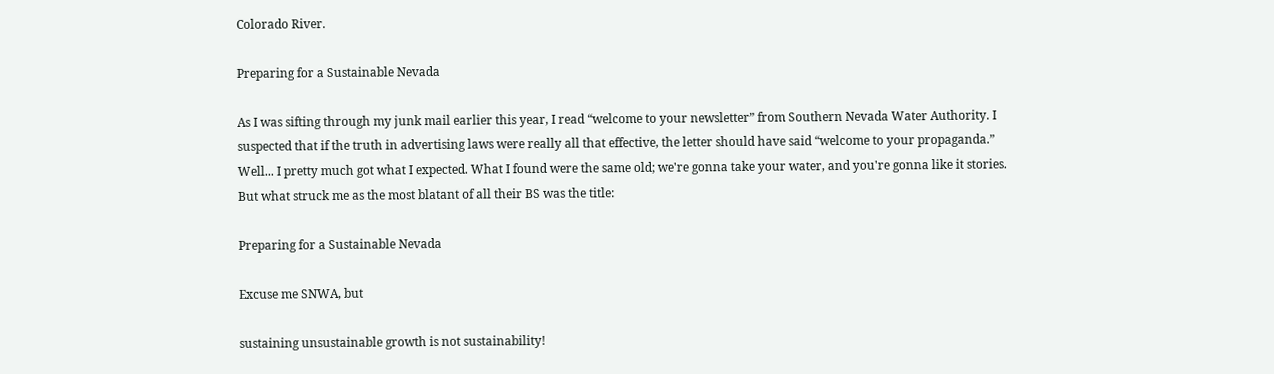Colorado River.

Preparing for a Sustainable Nevada

As I was sifting through my junk mail earlier this year, I read “welcome to your newsletter” from Southern Nevada Water Authority. I suspected that if the truth in advertising laws were really all that effective, the letter should have said “welcome to your propaganda.” Well... I pretty much got what I expected. What I found were the same old; we're gonna take your water, and you're gonna like it stories. But what struck me as the most blatant of all their BS was the title:

Preparing for a Sustainable Nevada

Excuse me SNWA, but

sustaining unsustainable growth is not sustainability!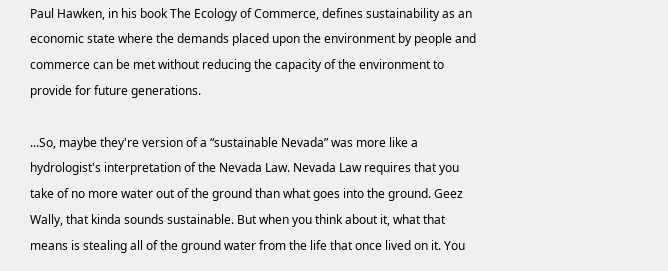Paul Hawken, in his book The Ecology of Commerce, defines sustainability as an economic state where the demands placed upon the environment by people and commerce can be met without reducing the capacity of the environment to provide for future generations.

...So, maybe they're version of a “sustainable Nevada” was more like a hydrologist's interpretation of the Nevada Law. Nevada Law requires that you take of no more water out of the ground than what goes into the ground. Geez Wally, that kinda sounds sustainable. But when you think about it, what that means is stealing all of the ground water from the life that once lived on it. You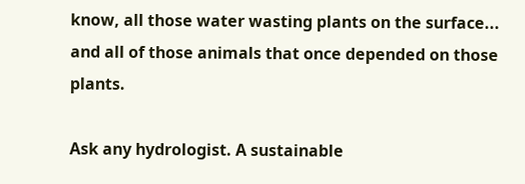know, all those water wasting plants on the surface... and all of those animals that once depended on those plants.

Ask any hydrologist. A sustainable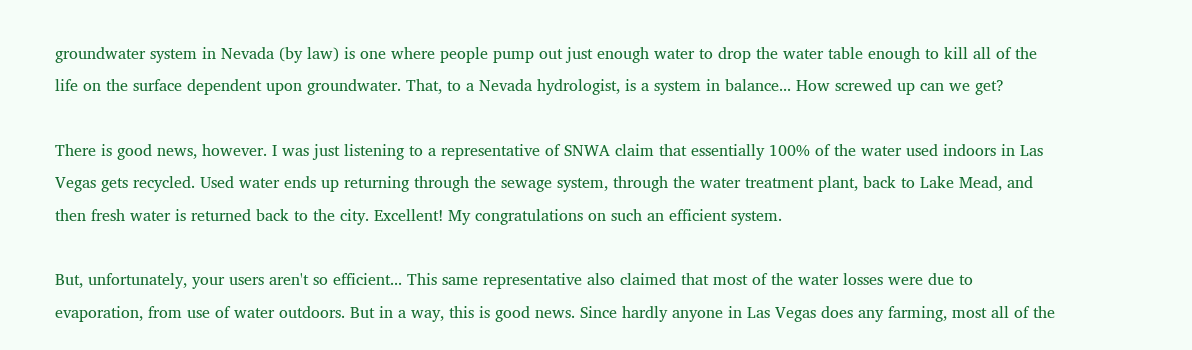groundwater system in Nevada (by law) is one where people pump out just enough water to drop the water table enough to kill all of the life on the surface dependent upon groundwater. That, to a Nevada hydrologist, is a system in balance... How screwed up can we get?

There is good news, however. I was just listening to a representative of SNWA claim that essentially 100% of the water used indoors in Las Vegas gets recycled. Used water ends up returning through the sewage system, through the water treatment plant, back to Lake Mead, and then fresh water is returned back to the city. Excellent! My congratulations on such an efficient system.

But, unfortunately, your users aren't so efficient... This same representative also claimed that most of the water losses were due to evaporation, from use of water outdoors. But in a way, this is good news. Since hardly anyone in Las Vegas does any farming, most all of the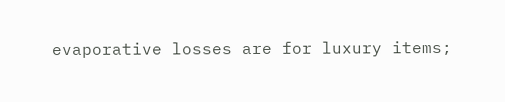evaporative losses are for luxury items;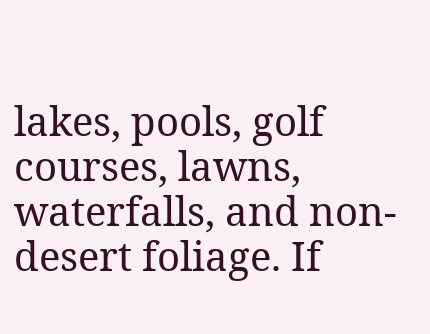lakes, pools, golf courses, lawns, waterfalls, and non-desert foliage. If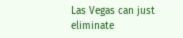Las Vegas can just eliminate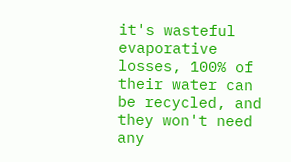it's wasteful evaporative losses, 100% of their water can be recycled, and they won't need any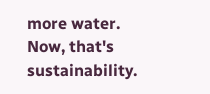more water. Now, that's sustainability.